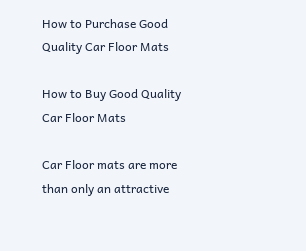How to Purchase Good Quality Car Floor Mats

How to Buy Good Quality Car Floor Mats

Car Floor mats are more than only an attractive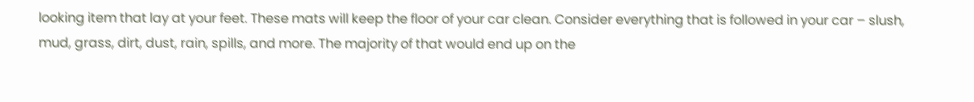looking item that lay at your feet. These mats will keep the floor of your car clean. Consider everything that is followed in your car – slush, mud, grass, dirt, dust, rain, spills, and more. The majority of that would end up on the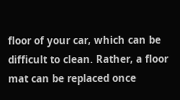floor of your car, which can be difficult to clean. Rather, a floor mat can be replaced once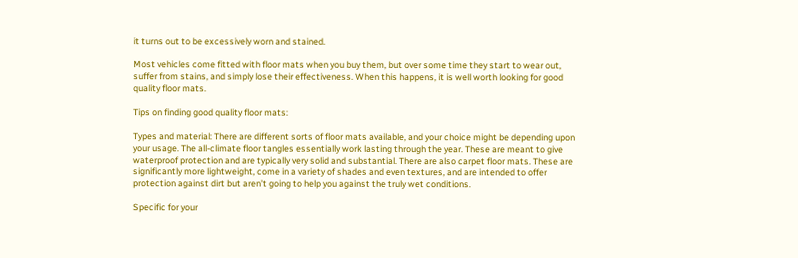it turns out to be excessively worn and stained.

Most vehicles come fitted with floor mats when you buy them, but over some time they start to wear out, suffer from stains, and simply lose their effectiveness. When this happens, it is well worth looking for good quality floor mats.

Tips on finding good quality floor mats:

Types and material: There are different sorts of floor mats available, and your choice might be depending upon your usage. The all-climate floor tangles essentially work lasting through the year. These are meant to give waterproof protection and are typically very solid and substantial. There are also carpet floor mats. These are significantly more lightweight, come in a variety of shades and even textures, and are intended to offer protection against dirt but aren’t going to help you against the truly wet conditions.

Specific for your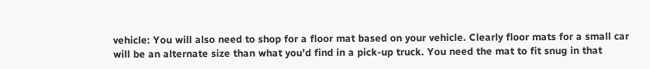vehicle: You will also need to shop for a floor mat based on your vehicle. Clearly floor mats for a small car will be an alternate size than what you’d find in a pick-up truck. You need the mat to fit snug in that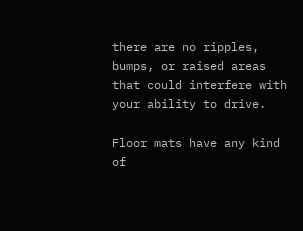there are no ripples, bumps, or raised areas that could interfere with your ability to drive.

Floor mats have any kind of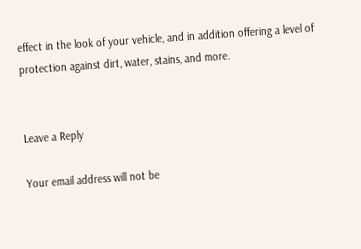effect in the look of your vehicle, and in addition offering a level of protection against dirt, water, stains, and more.


Leave a Reply

Your email address will not be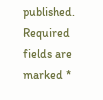published. Required fields are marked *